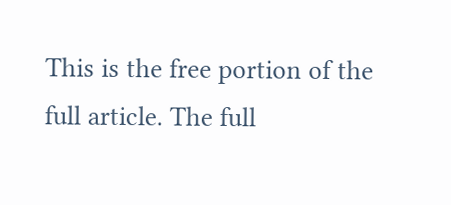This is the free portion of the full article. The full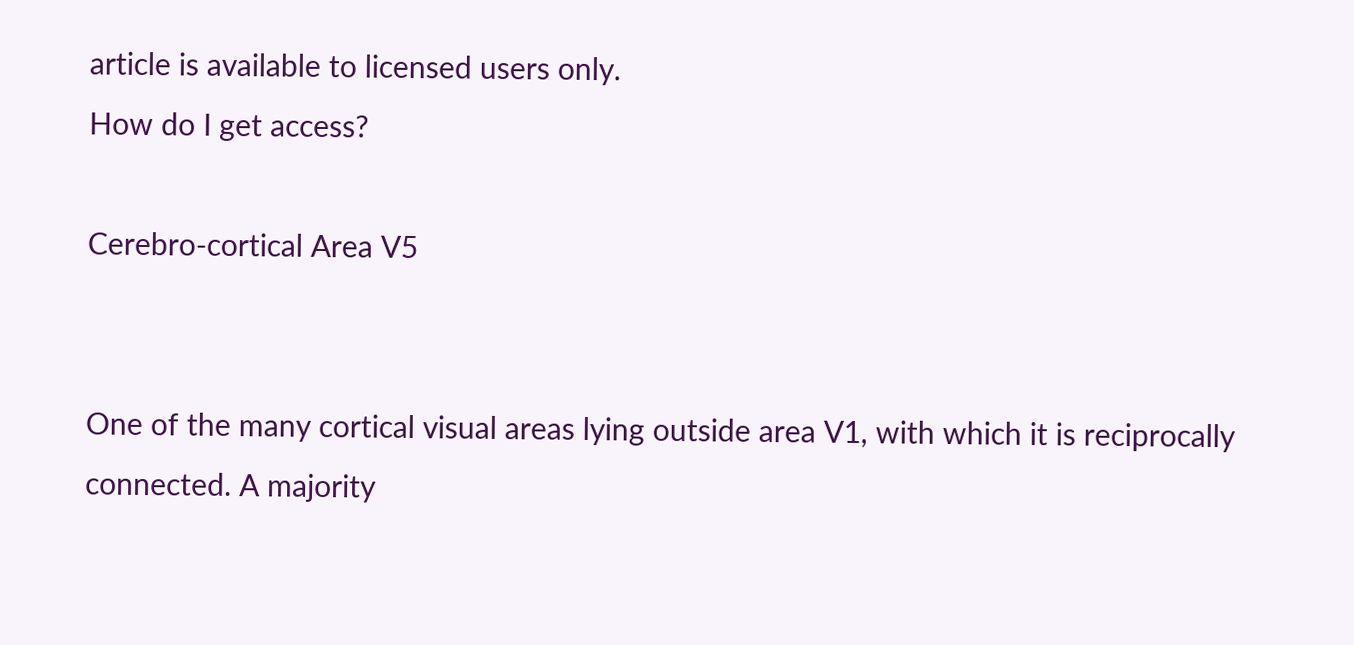article is available to licensed users only.
How do I get access?

Cerebro-cortical Area V5


One of the many cortical visual areas lying outside area V1, with which it is reciprocally connected. A majority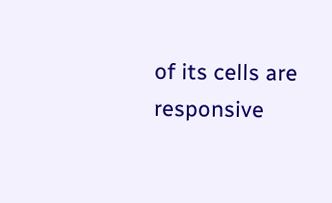of its cells are responsive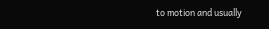to motion and usually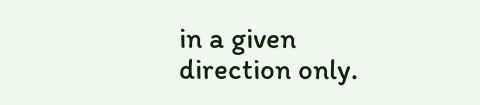in a given direction only.